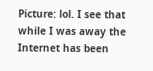Picture: lol. I see that while I was away the Internet has been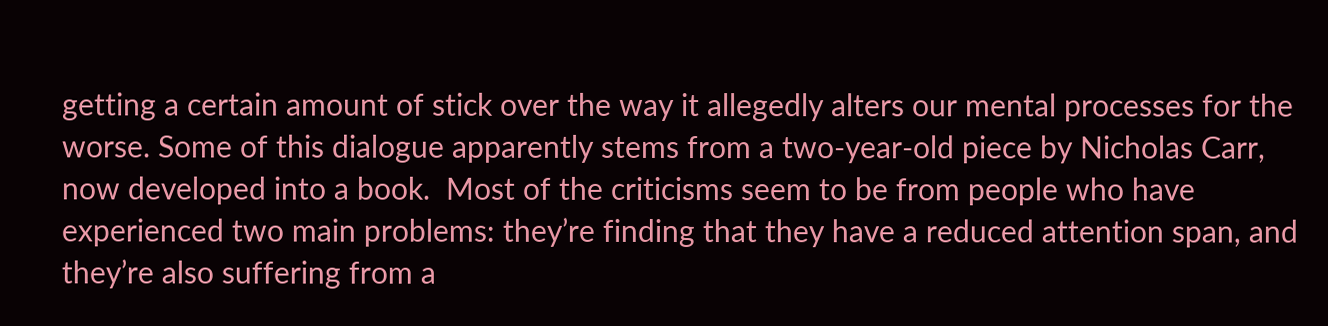getting a certain amount of stick over the way it allegedly alters our mental processes for the worse. Some of this dialogue apparently stems from a two-year-old piece by Nicholas Carr, now developed into a book.  Most of the criticisms seem to be from people who have experienced two main problems: they’re finding that they have a reduced attention span, and they’re also suffering from a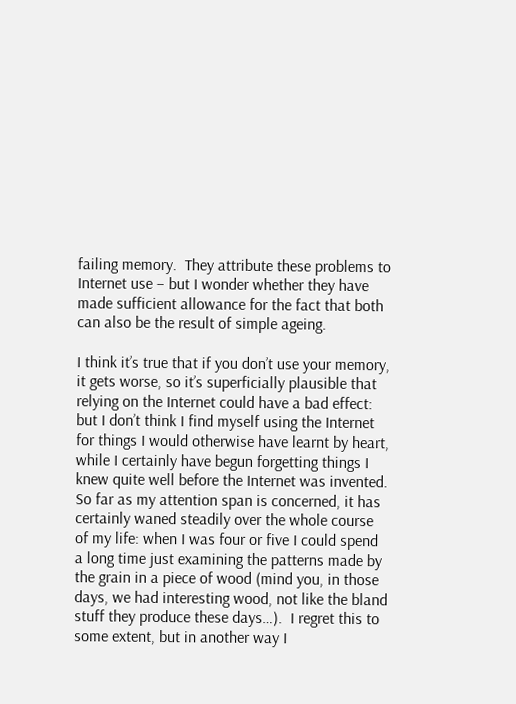failing memory.  They attribute these problems to Internet use – but I wonder whether they have made sufficient allowance for the fact that both can also be the result of simple ageing.

I think it’s true that if you don’t use your memory, it gets worse, so it’s superficially plausible that relying on the Internet could have a bad effect: but I don’t think I find myself using the Internet for things I would otherwise have learnt by heart, while I certainly have begun forgetting things I knew quite well before the Internet was invented.  So far as my attention span is concerned, it has certainly waned steadily over the whole course of my life: when I was four or five I could spend a long time just examining the patterns made by the grain in a piece of wood (mind you, in those days, we had interesting wood, not like the bland stuff they produce these days…).  I regret this to some extent, but in another way I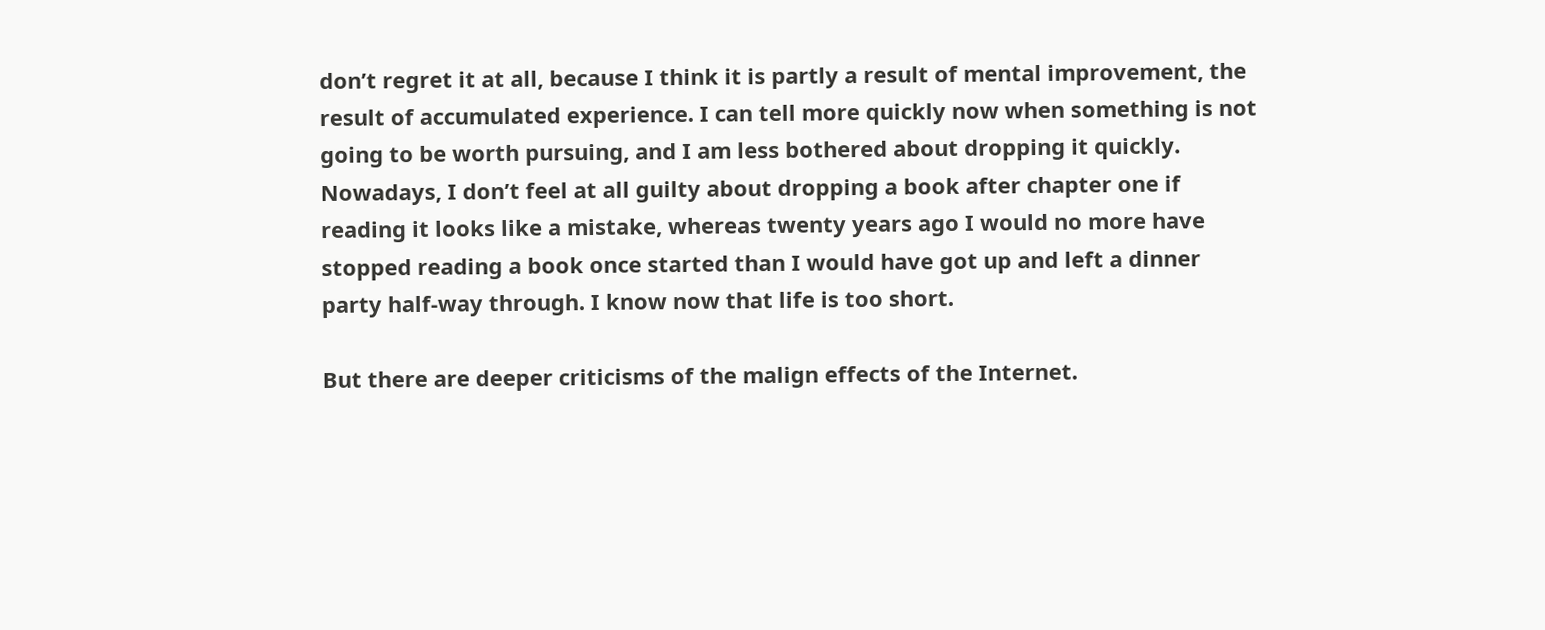don’t regret it at all, because I think it is partly a result of mental improvement, the result of accumulated experience. I can tell more quickly now when something is not going to be worth pursuing, and I am less bothered about dropping it quickly. Nowadays, I don’t feel at all guilty about dropping a book after chapter one if reading it looks like a mistake, whereas twenty years ago I would no more have stopped reading a book once started than I would have got up and left a dinner party half-way through. I know now that life is too short.

But there are deeper criticisms of the malign effects of the Internet.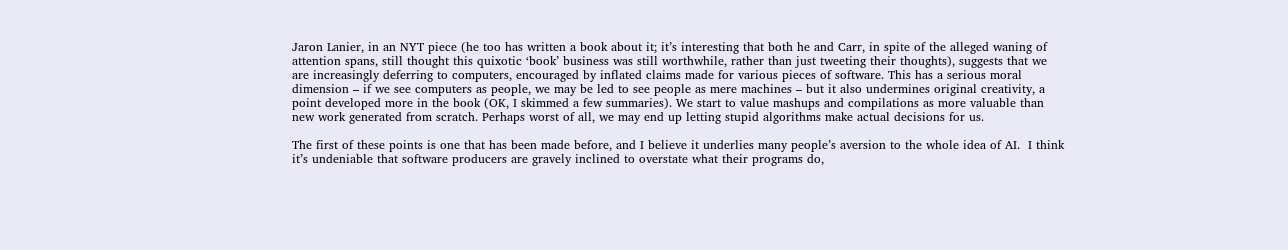Jaron Lanier, in an NYT piece (he too has written a book about it; it’s interesting that both he and Carr, in spite of the alleged waning of attention spans, still thought this quixotic ‘book’ business was still worthwhile, rather than just tweeting their thoughts), suggests that we are increasingly deferring to computers, encouraged by inflated claims made for various pieces of software. This has a serious moral dimension – if we see computers as people, we may be led to see people as mere machines – but it also undermines original creativity, a point developed more in the book (OK, I skimmed a few summaries). We start to value mashups and compilations as more valuable than new work generated from scratch. Perhaps worst of all, we may end up letting stupid algorithms make actual decisions for us.

The first of these points is one that has been made before, and I believe it underlies many people’s aversion to the whole idea of AI.  I think it’s undeniable that software producers are gravely inclined to overstate what their programs do,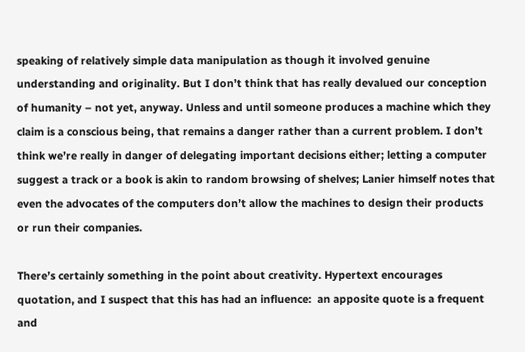speaking of relatively simple data manipulation as though it involved genuine understanding and originality. But I don’t think that has really devalued our conception of humanity – not yet, anyway. Unless and until someone produces a machine which they claim is a conscious being, that remains a danger rather than a current problem. I don’t think we’re really in danger of delegating important decisions either; letting a computer suggest a track or a book is akin to random browsing of shelves; Lanier himself notes that even the advocates of the computers don’t allow the machines to design their products or run their companies.

There’s certainly something in the point about creativity. Hypertext encourages quotation, and I suspect that this has had an influence:  an apposite quote is a frequent and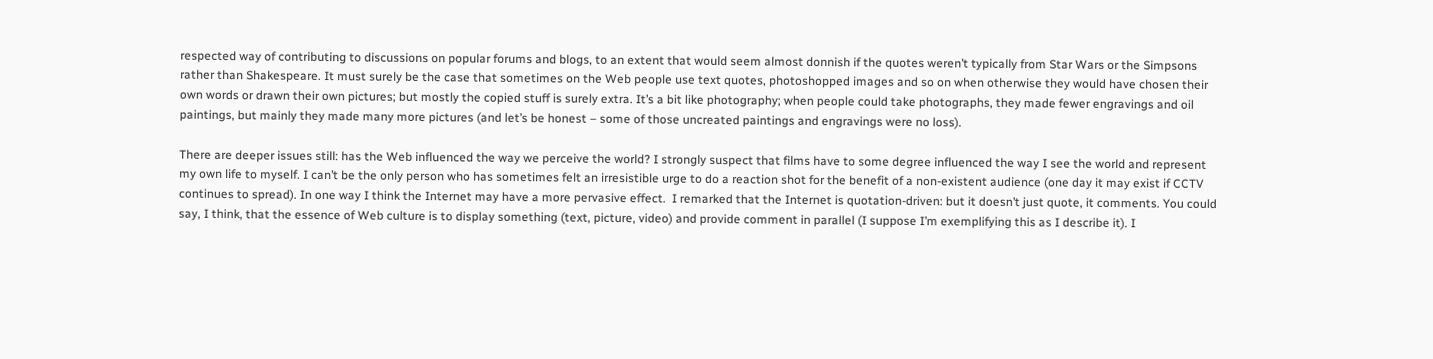respected way of contributing to discussions on popular forums and blogs, to an extent that would seem almost donnish if the quotes weren’t typically from Star Wars or the Simpsons rather than Shakespeare. It must surely be the case that sometimes on the Web people use text quotes, photoshopped images and so on when otherwise they would have chosen their own words or drawn their own pictures; but mostly the copied stuff is surely extra. It’s a bit like photography; when people could take photographs, they made fewer engravings and oil paintings, but mainly they made many more pictures (and let’s be honest – some of those uncreated paintings and engravings were no loss).

There are deeper issues still: has the Web influenced the way we perceive the world? I strongly suspect that films have to some degree influenced the way I see the world and represent my own life to myself. I can’t be the only person who has sometimes felt an irresistible urge to do a reaction shot for the benefit of a non-existent audience (one day it may exist if CCTV continues to spread). In one way I think the Internet may have a more pervasive effect.  I remarked that the Internet is quotation-driven: but it doesn’t just quote, it comments. You could say, I think, that the essence of Web culture is to display something (text, picture, video) and provide comment in parallel (I suppose I’m exemplifying this as I describe it). I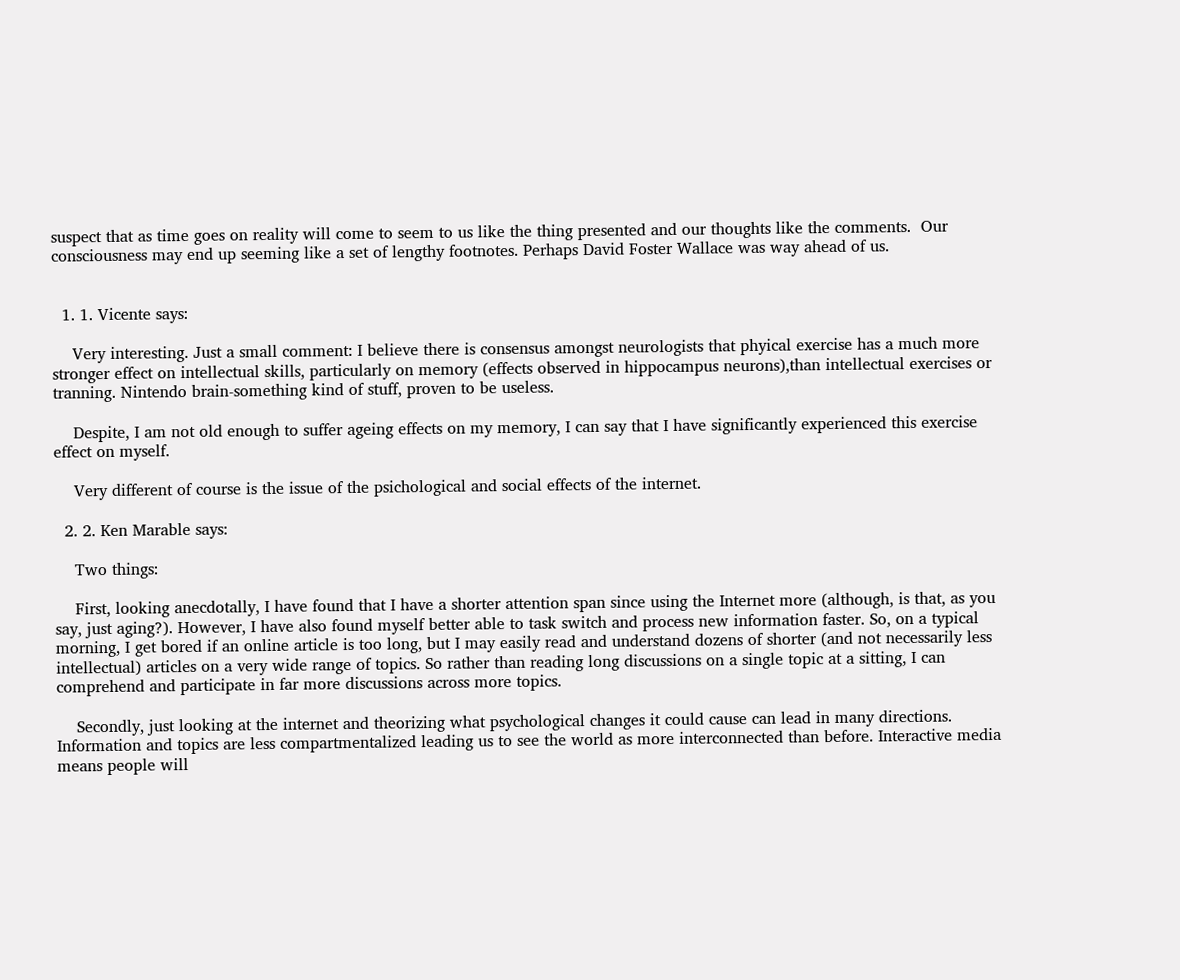suspect that as time goes on reality will come to seem to us like the thing presented and our thoughts like the comments.  Our consciousness may end up seeming like a set of lengthy footnotes. Perhaps David Foster Wallace was way ahead of us.


  1. 1. Vicente says:

    Very interesting. Just a small comment: I believe there is consensus amongst neurologists that phyical exercise has a much more stronger effect on intellectual skills, particularly on memory (effects observed in hippocampus neurons),than intellectual exercises or tranning. Nintendo brain-something kind of stuff, proven to be useless.

    Despite, I am not old enough to suffer ageing effects on my memory, I can say that I have significantly experienced this exercise effect on myself.

    Very different of course is the issue of the psichological and social effects of the internet.

  2. 2. Ken Marable says:

    Two things:

    First, looking anecdotally, I have found that I have a shorter attention span since using the Internet more (although, is that, as you say, just aging?). However, I have also found myself better able to task switch and process new information faster. So, on a typical morning, I get bored if an online article is too long, but I may easily read and understand dozens of shorter (and not necessarily less intellectual) articles on a very wide range of topics. So rather than reading long discussions on a single topic at a sitting, I can comprehend and participate in far more discussions across more topics.

    Secondly, just looking at the internet and theorizing what psychological changes it could cause can lead in many directions. Information and topics are less compartmentalized leading us to see the world as more interconnected than before. Interactive media means people will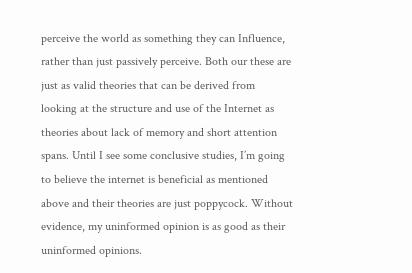perceive the world as something they can Influence, rather than just passively perceive. Both our these are just as valid theories that can be derived from looking at the structure and use of the Internet as theories about lack of memory and short attention spans. Until I see some conclusive studies, I’m going to believe the internet is beneficial as mentioned above and their theories are just poppycock. Without evidence, my uninformed opinion is as good as their uninformed opinions.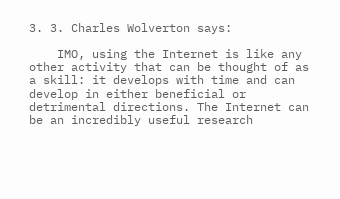3. 3. Charles Wolverton says:

    IMO, using the Internet is like any other activity that can be thought of as a skill: it develops with time and can develop in either beneficial or detrimental directions. The Internet can be an incredibly useful research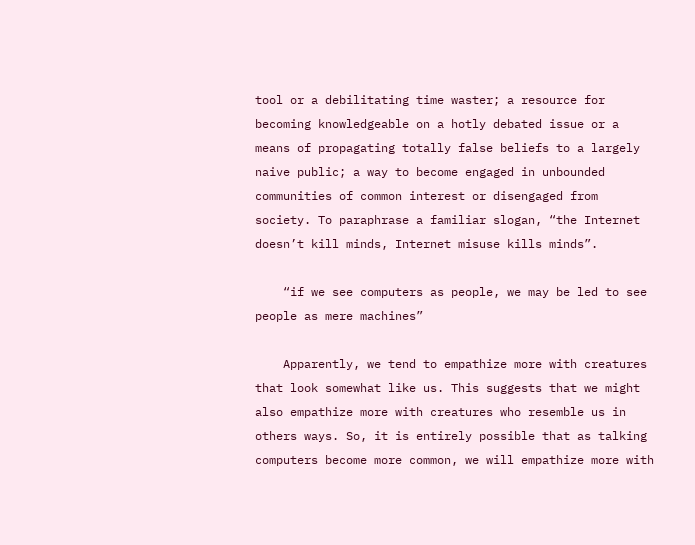tool or a debilitating time waster; a resource for becoming knowledgeable on a hotly debated issue or a means of propagating totally false beliefs to a largely naive public; a way to become engaged in unbounded communities of common interest or disengaged from society. To paraphrase a familiar slogan, “the Internet doesn’t kill minds, Internet misuse kills minds”.

    “if we see computers as people, we may be led to see people as mere machines”

    Apparently, we tend to empathize more with creatures that look somewhat like us. This suggests that we might also empathize more with creatures who resemble us in others ways. So, it is entirely possible that as talking computers become more common, we will empathize more with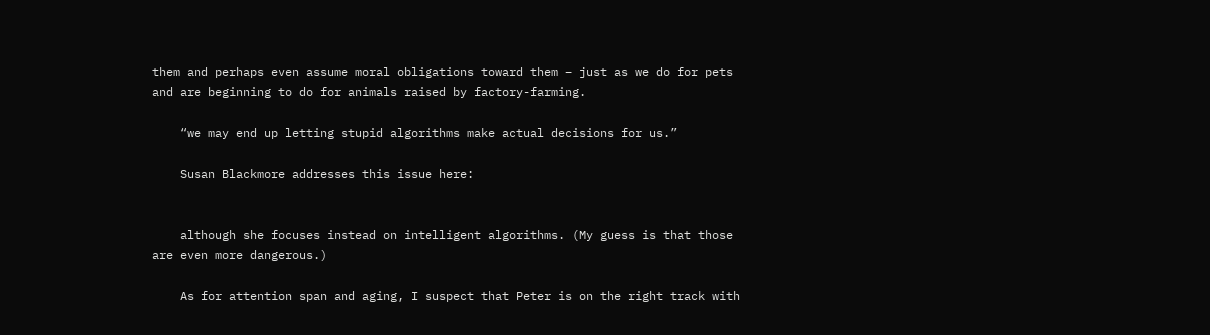them and perhaps even assume moral obligations toward them – just as we do for pets and are beginning to do for animals raised by factory-farming.

    “we may end up letting stupid algorithms make actual decisions for us.”

    Susan Blackmore addresses this issue here:


    although she focuses instead on intelligent algorithms. (My guess is that those are even more dangerous.)

    As for attention span and aging, I suspect that Peter is on the right track with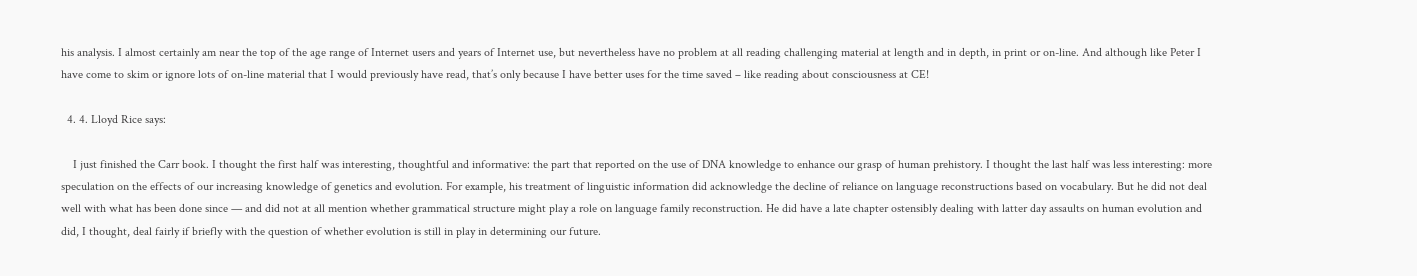his analysis. I almost certainly am near the top of the age range of Internet users and years of Internet use, but nevertheless have no problem at all reading challenging material at length and in depth, in print or on-line. And although like Peter I have come to skim or ignore lots of on-line material that I would previously have read, that’s only because I have better uses for the time saved – like reading about consciousness at CE!

  4. 4. Lloyd Rice says:

    I just finished the Carr book. I thought the first half was interesting, thoughtful and informative: the part that reported on the use of DNA knowledge to enhance our grasp of human prehistory. I thought the last half was less interesting: more speculation on the effects of our increasing knowledge of genetics and evolution. For example, his treatment of linguistic information did acknowledge the decline of reliance on language reconstructions based on vocabulary. But he did not deal well with what has been done since — and did not at all mention whether grammatical structure might play a role on language family reconstruction. He did have a late chapter ostensibly dealing with latter day assaults on human evolution and did, I thought, deal fairly if briefly with the question of whether evolution is still in play in determining our future.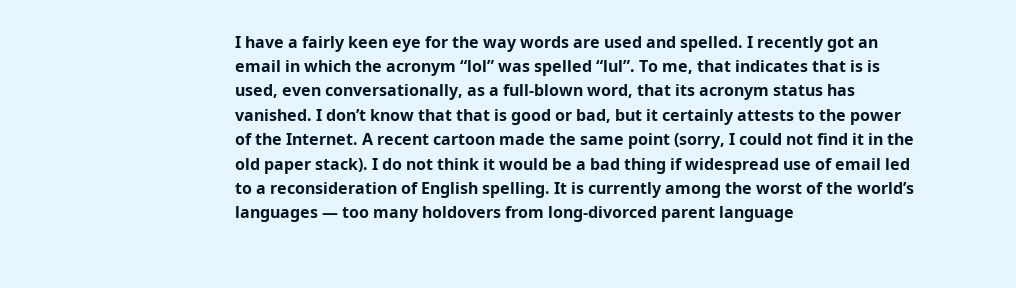I have a fairly keen eye for the way words are used and spelled. I recently got an email in which the acronym “lol” was spelled “lul”. To me, that indicates that is is used, even conversationally, as a full-blown word, that its acronym status has vanished. I don’t know that that is good or bad, but it certainly attests to the power of the Internet. A recent cartoon made the same point (sorry, I could not find it in the old paper stack). I do not think it would be a bad thing if widespread use of email led to a reconsideration of English spelling. It is currently among the worst of the world’s languages — too many holdovers from long-divorced parent language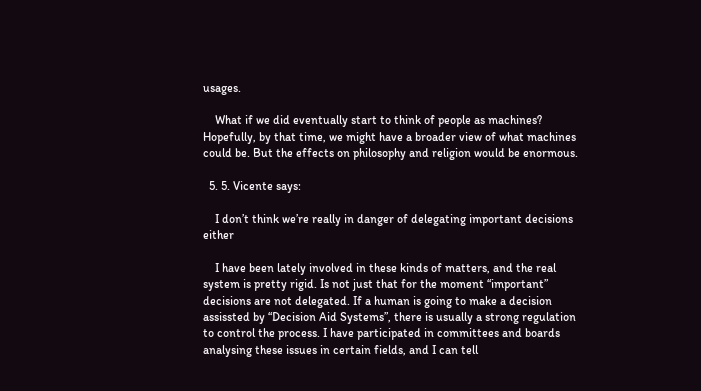usages.

    What if we did eventually start to think of people as machines? Hopefully, by that time, we might have a broader view of what machines could be. But the effects on philosophy and religion would be enormous.

  5. 5. Vicente says:

    I don’t think we’re really in danger of delegating important decisions either

    I have been lately involved in these kinds of matters, and the real system is pretty rigid. Is not just that for the moment “important” decisions are not delegated. If a human is going to make a decision assissted by “Decision Aid Systems”, there is usually a strong regulation to control the process. I have participated in committees and boards analysing these issues in certain fields, and I can tell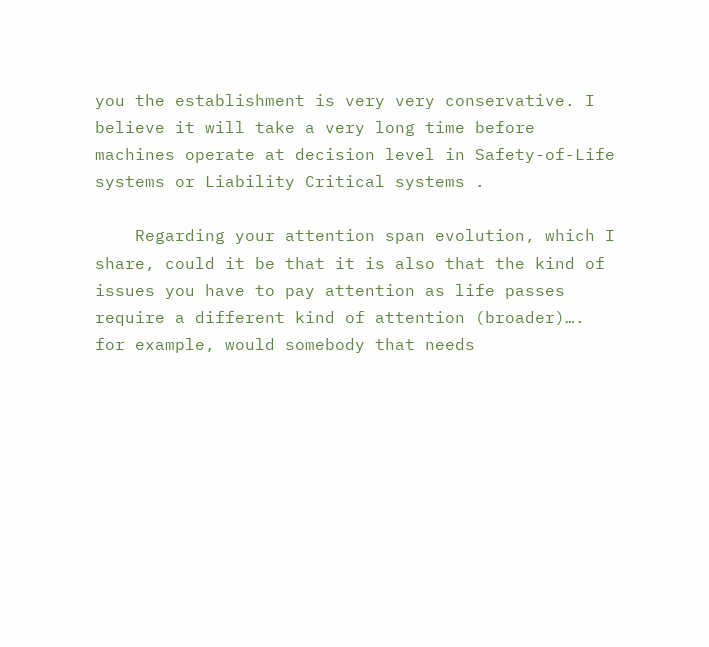you the establishment is very very conservative. I believe it will take a very long time before machines operate at decision level in Safety-of-Life systems or Liability Critical systems .

    Regarding your attention span evolution, which I share, could it be that it is also that the kind of issues you have to pay attention as life passes require a different kind of attention (broader)…. for example, would somebody that needs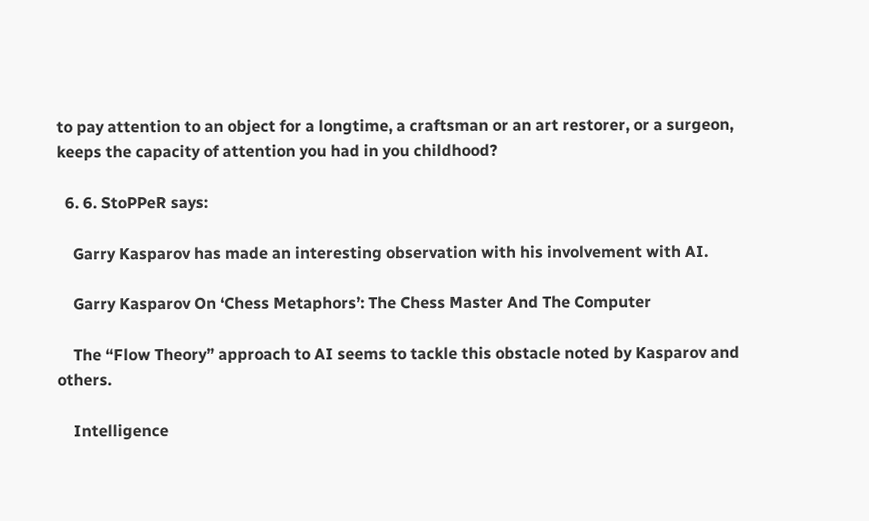to pay attention to an object for a longtime, a craftsman or an art restorer, or a surgeon, keeps the capacity of attention you had in you childhood?

  6. 6. StoPPeR says:

    Garry Kasparov has made an interesting observation with his involvement with AI.

    Garry Kasparov On ‘Chess Metaphors’: The Chess Master And The Computer

    The “Flow Theory” approach to AI seems to tackle this obstacle noted by Kasparov and others.

    Intelligence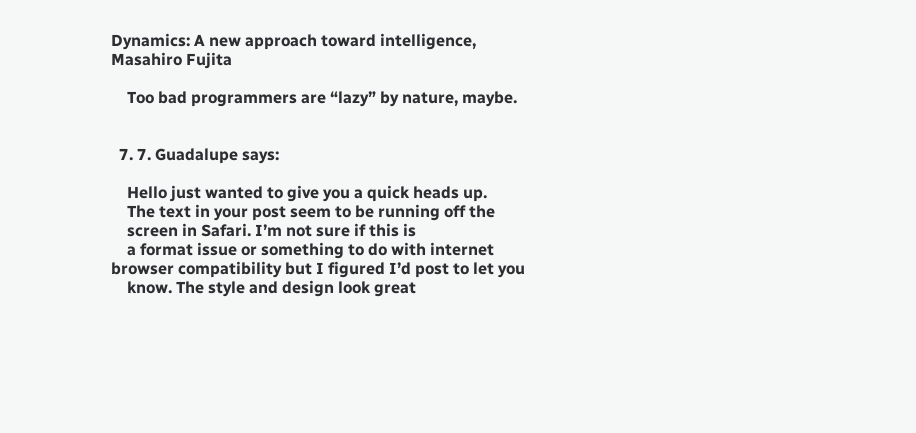Dynamics: A new approach toward intelligence, Masahiro Fujita

    Too bad programmers are “lazy” by nature, maybe.


  7. 7. Guadalupe says:

    Hello just wanted to give you a quick heads up.
    The text in your post seem to be running off the
    screen in Safari. I’m not sure if this is
    a format issue or something to do with internet browser compatibility but I figured I’d post to let you
    know. The style and design look great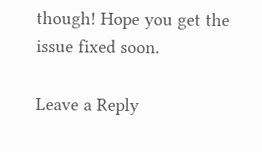though! Hope you get the issue fixed soon.

Leave a Reply